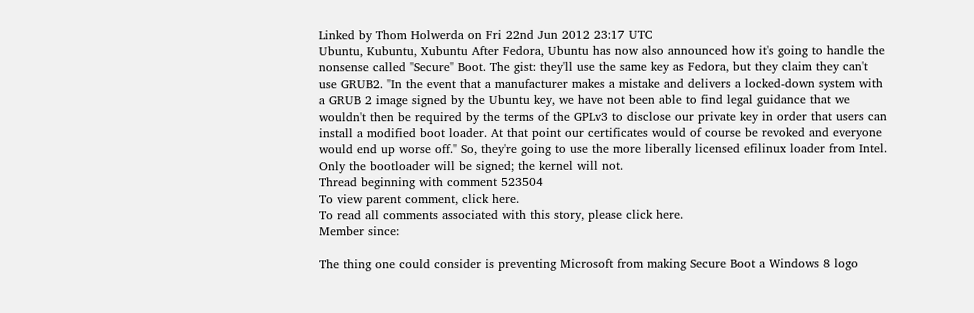Linked by Thom Holwerda on Fri 22nd Jun 2012 23:17 UTC
Ubuntu, Kubuntu, Xubuntu After Fedora, Ubuntu has now also announced how it's going to handle the nonsense called "Secure" Boot. The gist: they'll use the same key as Fedora, but they claim they can't use GRUB2. "In the event that a manufacturer makes a mistake and delivers a locked-down system with a GRUB 2 image signed by the Ubuntu key, we have not been able to find legal guidance that we wouldn't then be required by the terms of the GPLv3 to disclose our private key in order that users can install a modified boot loader. At that point our certificates would of course be revoked and everyone would end up worse off." So, they're going to use the more liberally licensed efilinux loader from Intel. Only the bootloader will be signed; the kernel will not.
Thread beginning with comment 523504
To view parent comment, click here.
To read all comments associated with this story, please click here.
Member since:

The thing one could consider is preventing Microsoft from making Secure Boot a Windows 8 logo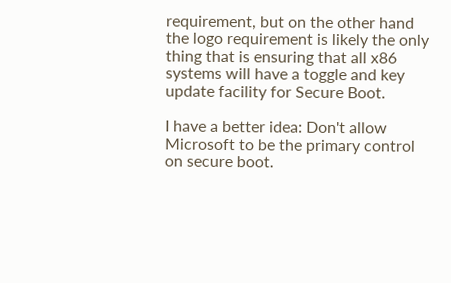requirement, but on the other hand the logo requirement is likely the only thing that is ensuring that all x86 systems will have a toggle and key update facility for Secure Boot.

I have a better idea: Don't allow Microsoft to be the primary control on secure boot.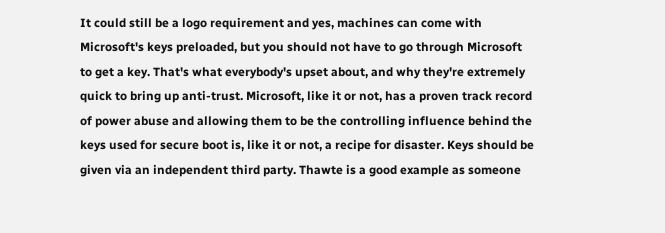It could still be a logo requirement and yes, machines can come with Microsoft's keys preloaded, but you should not have to go through Microsoft to get a key. That's what everybody's upset about, and why they're extremely quick to bring up anti-trust. Microsoft, like it or not, has a proven track record of power abuse and allowing them to be the controlling influence behind the keys used for secure boot is, like it or not, a recipe for disaster. Keys should be given via an independent third party. Thawte is a good example as someone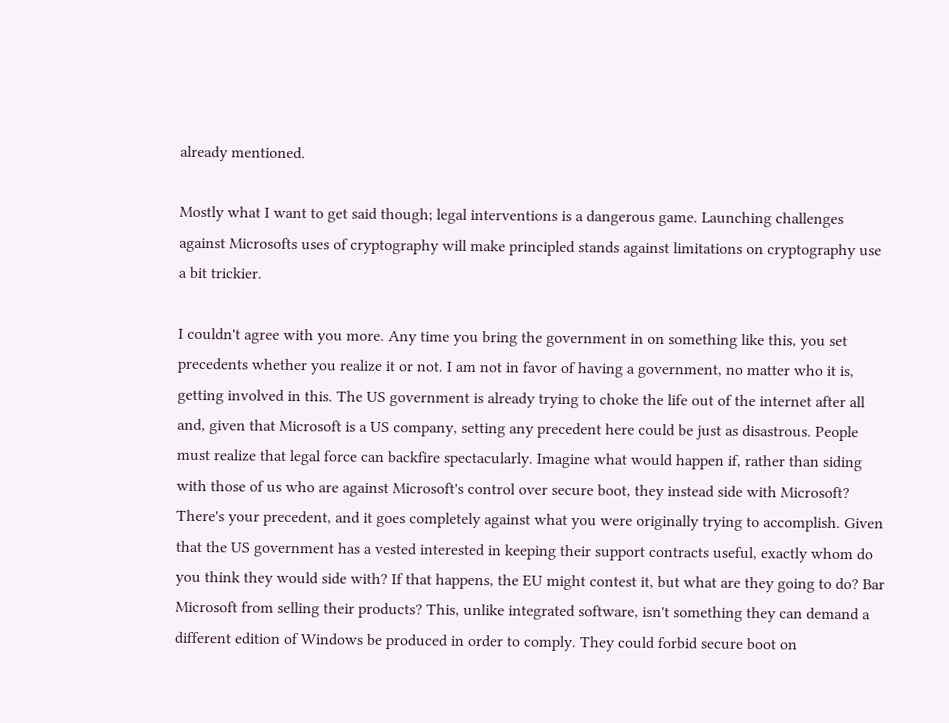already mentioned.

Mostly what I want to get said though; legal interventions is a dangerous game. Launching challenges against Microsofts uses of cryptography will make principled stands against limitations on cryptography use a bit trickier.

I couldn't agree with you more. Any time you bring the government in on something like this, you set precedents whether you realize it or not. I am not in favor of having a government, no matter who it is, getting involved in this. The US government is already trying to choke the life out of the internet after all and, given that Microsoft is a US company, setting any precedent here could be just as disastrous. People must realize that legal force can backfire spectacularly. Imagine what would happen if, rather than siding with those of us who are against Microsoft's control over secure boot, they instead side with Microsoft? There's your precedent, and it goes completely against what you were originally trying to accomplish. Given that the US government has a vested interested in keeping their support contracts useful, exactly whom do you think they would side with? If that happens, the EU might contest it, but what are they going to do? Bar Microsoft from selling their products? This, unlike integrated software, isn't something they can demand a different edition of Windows be produced in order to comply. They could forbid secure boot on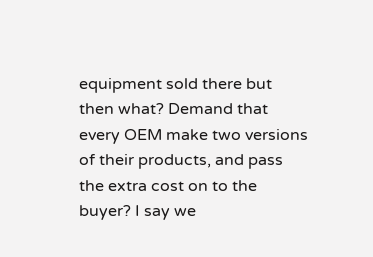equipment sold there but then what? Demand that every OEM make two versions of their products, and pass the extra cost on to the buyer? I say we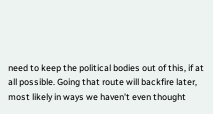need to keep the political bodies out of this, if at all possible. Going that route will backfire later, most likely in ways we haven't even thought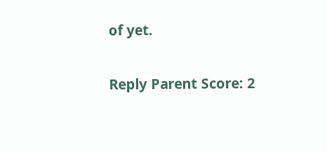of yet.

Reply Parent Score: 2